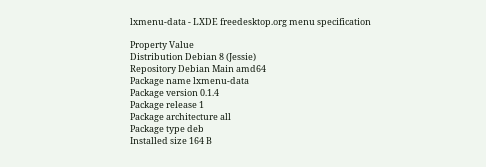lxmenu-data - LXDE freedesktop.org menu specification

Property Value
Distribution Debian 8 (Jessie)
Repository Debian Main amd64
Package name lxmenu-data
Package version 0.1.4
Package release 1
Package architecture all
Package type deb
Installed size 164 B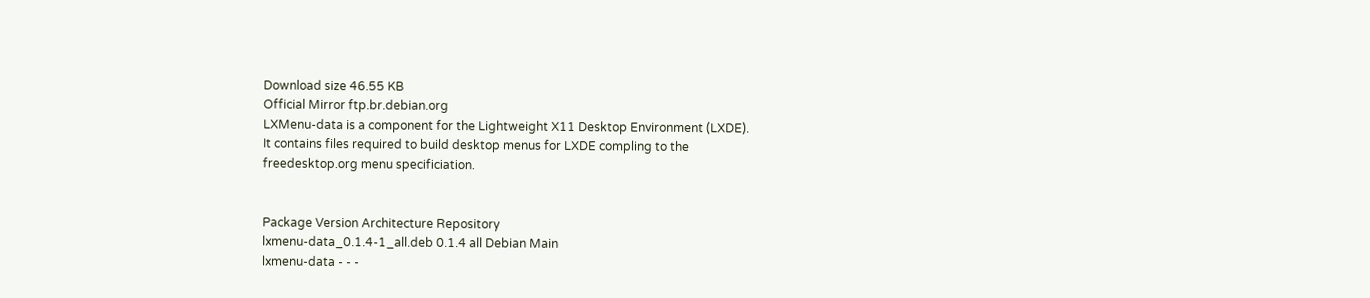Download size 46.55 KB
Official Mirror ftp.br.debian.org
LXMenu-data is a component for the Lightweight X11 Desktop Environment (LXDE).
It contains files required to build desktop menus for LXDE compling to the
freedesktop.org menu specificiation.


Package Version Architecture Repository
lxmenu-data_0.1.4-1_all.deb 0.1.4 all Debian Main
lxmenu-data - - -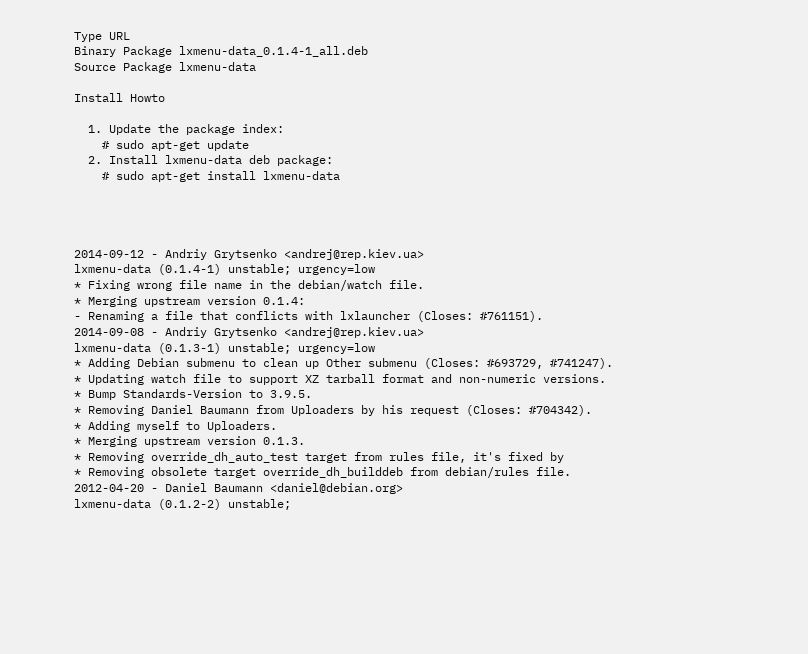Type URL
Binary Package lxmenu-data_0.1.4-1_all.deb
Source Package lxmenu-data

Install Howto

  1. Update the package index:
    # sudo apt-get update
  2. Install lxmenu-data deb package:
    # sudo apt-get install lxmenu-data




2014-09-12 - Andriy Grytsenko <andrej@rep.kiev.ua>
lxmenu-data (0.1.4-1) unstable; urgency=low
* Fixing wrong file name in the debian/watch file.
* Merging upstream version 0.1.4:
- Renaming a file that conflicts with lxlauncher (Closes: #761151).
2014-09-08 - Andriy Grytsenko <andrej@rep.kiev.ua>
lxmenu-data (0.1.3-1) unstable; urgency=low
* Adding Debian submenu to clean up Other submenu (Closes: #693729, #741247).
* Updating watch file to support XZ tarball format and non-numeric versions.
* Bump Standards-Version to 3.9.5.
* Removing Daniel Baumann from Uploaders by his request (Closes: #704342).
* Adding myself to Uploaders.
* Merging upstream version 0.1.3.
* Removing override_dh_auto_test target from rules file, it's fixed by
* Removing obsolete target override_dh_builddeb from debian/rules file.
2012-04-20 - Daniel Baumann <daniel@debian.org>
lxmenu-data (0.1.2-2) unstable;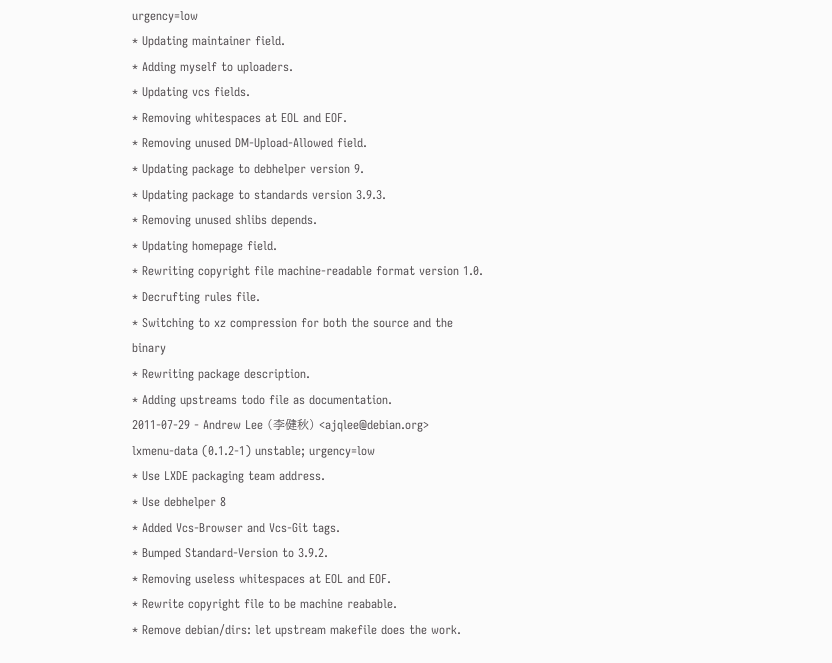urgency=low
* Updating maintainer field.
* Adding myself to uploaders.
* Updating vcs fields.
* Removing whitespaces at EOL and EOF.
* Removing unused DM-Upload-Allowed field.
* Updating package to debhelper version 9.
* Updating package to standards version 3.9.3.
* Removing unused shlibs depends.
* Updating homepage field.
* Rewriting copyright file machine-readable format version 1.0.
* Decrufting rules file.
* Switching to xz compression for both the source and the binary
* Rewriting package description.
* Adding upstreams todo file as documentation.
2011-07-29 - Andrew Lee (李健秋) <ajqlee@debian.org>
lxmenu-data (0.1.2-1) unstable; urgency=low
* Use LXDE packaging team address.
* Use debhelper 8
* Added Vcs-Browser and Vcs-Git tags.
* Bumped Standard-Version to 3.9.2.
* Removing useless whitespaces at EOL and EOF.
* Rewrite copyright file to be machine reabable.
* Remove debian/dirs: let upstream makefile does the work.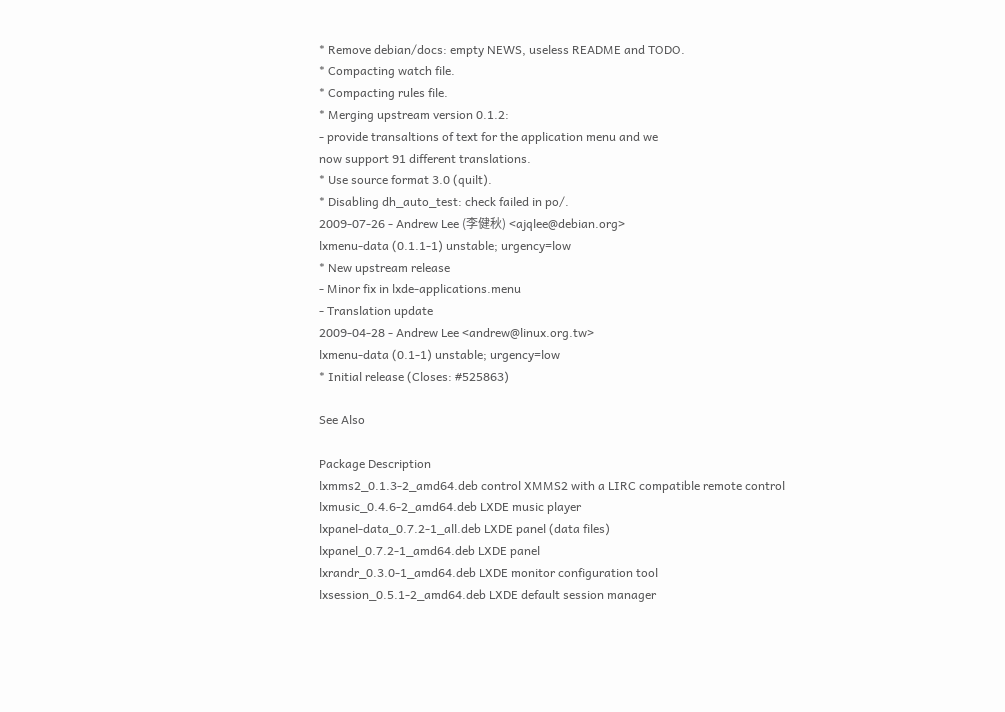* Remove debian/docs: empty NEWS, useless README and TODO.
* Compacting watch file.
* Compacting rules file.
* Merging upstream version 0.1.2:
- provide transaltions of text for the application menu and we
now support 91 different translations.
* Use source format 3.0 (quilt).
* Disabling dh_auto_test: check failed in po/.
2009-07-26 - Andrew Lee (李健秋) <ajqlee@debian.org>
lxmenu-data (0.1.1-1) unstable; urgency=low
* New upstream release
- Minor fix in lxde-applications.menu
- Translation update
2009-04-28 - Andrew Lee <andrew@linux.org.tw>
lxmenu-data (0.1-1) unstable; urgency=low
* Initial release (Closes: #525863)

See Also

Package Description
lxmms2_0.1.3-2_amd64.deb control XMMS2 with a LIRC compatible remote control
lxmusic_0.4.6-2_amd64.deb LXDE music player
lxpanel-data_0.7.2-1_all.deb LXDE panel (data files)
lxpanel_0.7.2-1_amd64.deb LXDE panel
lxrandr_0.3.0-1_amd64.deb LXDE monitor configuration tool
lxsession_0.5.1-2_amd64.deb LXDE default session manager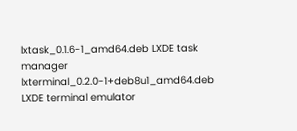lxtask_0.1.6-1_amd64.deb LXDE task manager
lxterminal_0.2.0-1+deb8u1_amd64.deb LXDE terminal emulator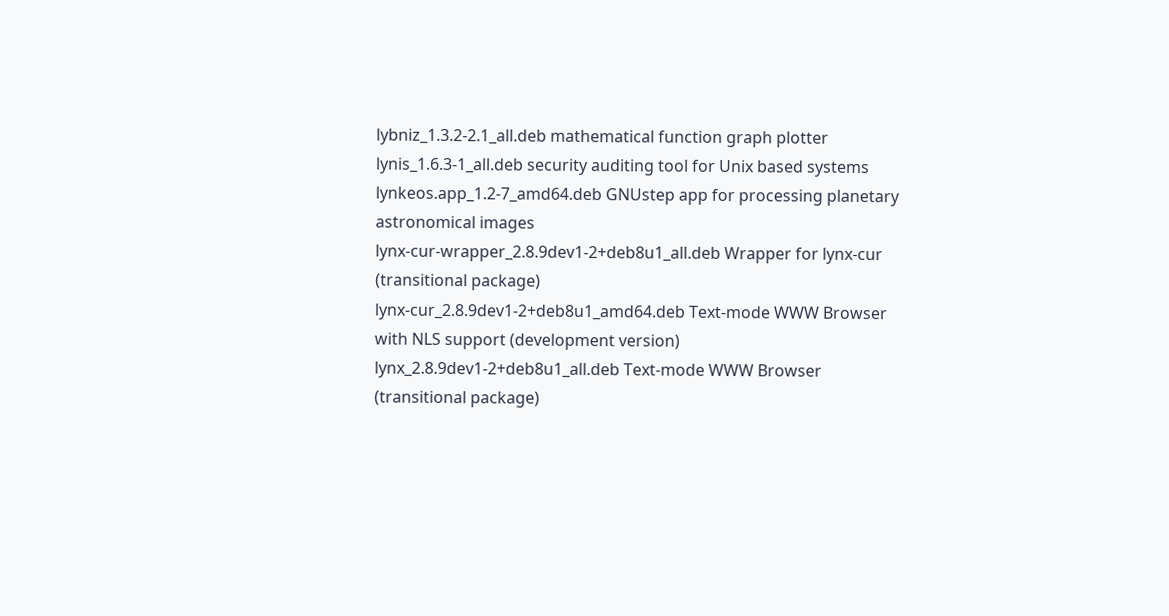lybniz_1.3.2-2.1_all.deb mathematical function graph plotter
lynis_1.6.3-1_all.deb security auditing tool for Unix based systems
lynkeos.app_1.2-7_amd64.deb GNUstep app for processing planetary astronomical images
lynx-cur-wrapper_2.8.9dev1-2+deb8u1_all.deb Wrapper for lynx-cur (transitional package)
lynx-cur_2.8.9dev1-2+deb8u1_amd64.deb Text-mode WWW Browser with NLS support (development version)
lynx_2.8.9dev1-2+deb8u1_all.deb Text-mode WWW Browser (transitional package)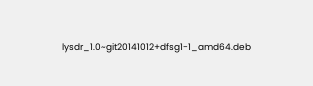lysdr_1.0~git20141012+dfsg1-1_amd64.deb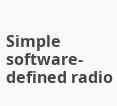Simple software-defined radio